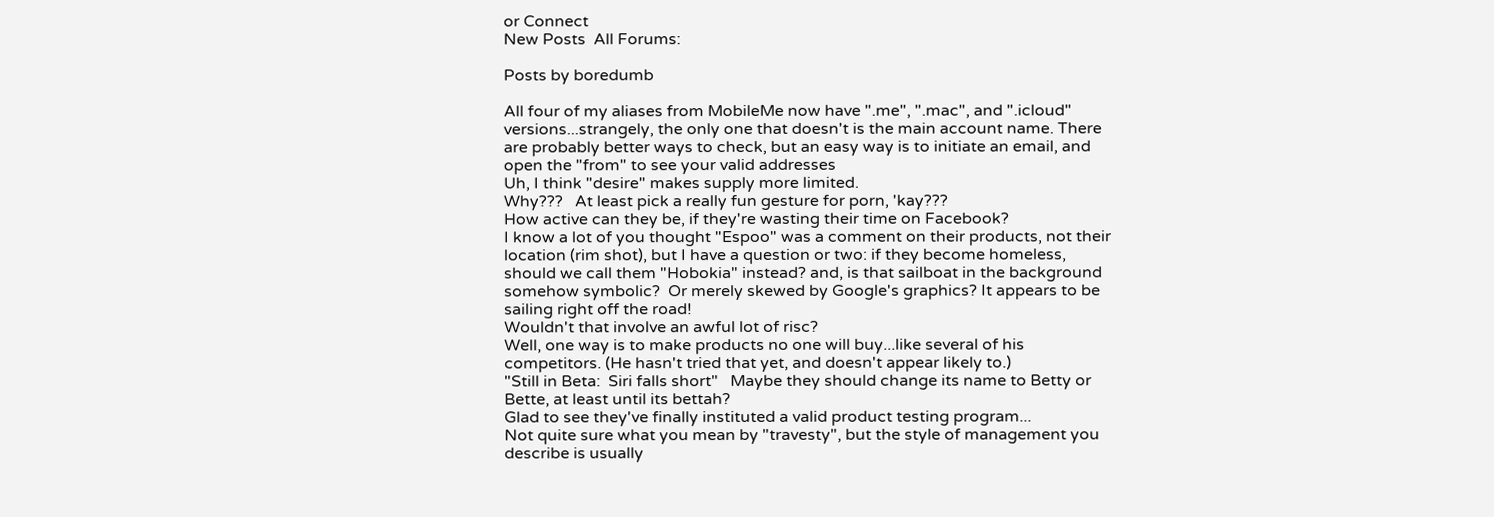or Connect
New Posts  All Forums:

Posts by boredumb

All four of my aliases from MobileMe now have ".me", ".mac", and ".icloud" versions...strangely, the only one that doesn't is the main account name. There are probably better ways to check, but an easy way is to initiate an email, and open the "from" to see your valid addresses
Uh, I think "desire" makes supply more limited.
Why???   At least pick a really fun gesture for porn, 'kay???
How active can they be, if they're wasting their time on Facebook?
I know a lot of you thought "Espoo" was a comment on their products, not their location (rim shot), but I have a question or two: if they become homeless, should we call them "Hobokia" instead? and, is that sailboat in the background somehow symbolic?  Or merely skewed by Google's graphics? It appears to be sailing right off the road!
Wouldn't that involve an awful lot of risc?
Well, one way is to make products no one will buy...like several of his competitors. (He hasn't tried that yet, and doesn't appear likely to.)
"Still in Beta:  Siri falls short"   Maybe they should change its name to Betty or Bette, at least until its bettah?
Glad to see they've finally instituted a valid product testing program...
Not quite sure what you mean by "travesty", but the style of management you describe is usually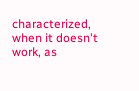characterized, when it doesn't work, as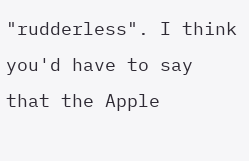"rudderless". I think you'd have to say that the Apple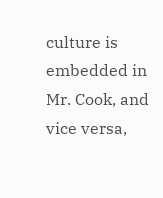culture is embedded in Mr. Cook, and vice versa,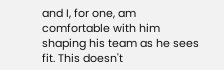and I, for one, am comfortable with him shaping his team as he sees fit. This doesn't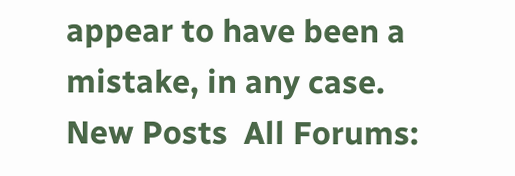appear to have been a mistake, in any case.
New Posts  All Forums: